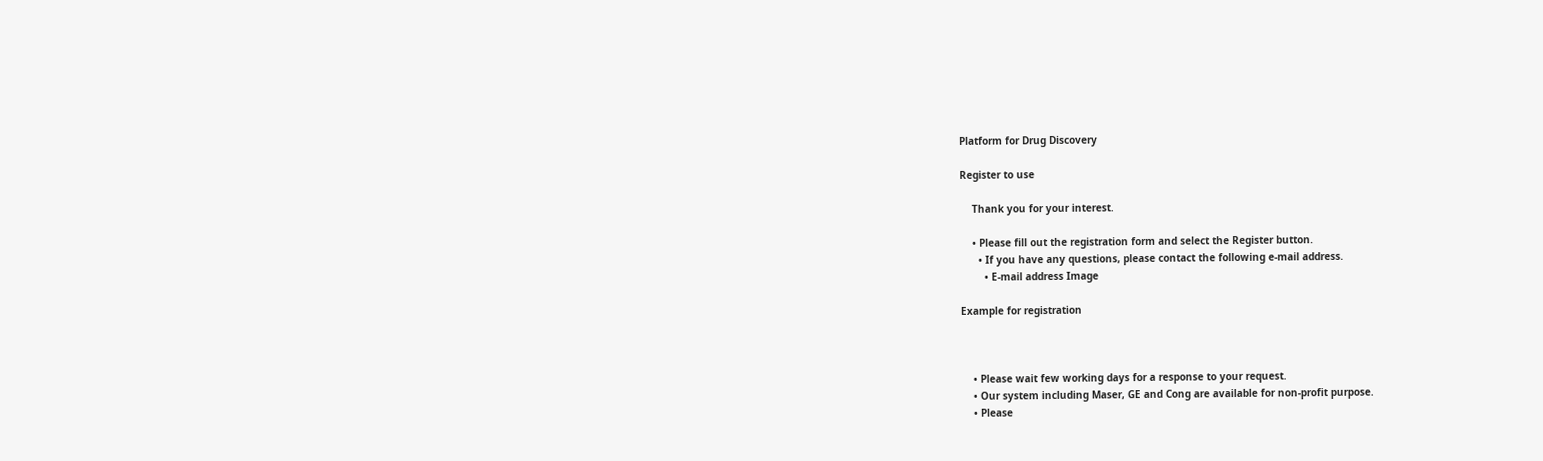Platform for Drug Discovery

Register to use

    Thank you for your interest.

    • Please fill out the registration form and select the Register button.
      • If you have any questions, please contact the following e-mail address.
        • E-mail address Image

Example for registration



    • Please wait few working days for a response to your request.
    • Our system including Maser, GE and Cong are available for non-profit purpose.
    • Please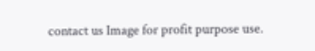contact us Image for profit purpose use.